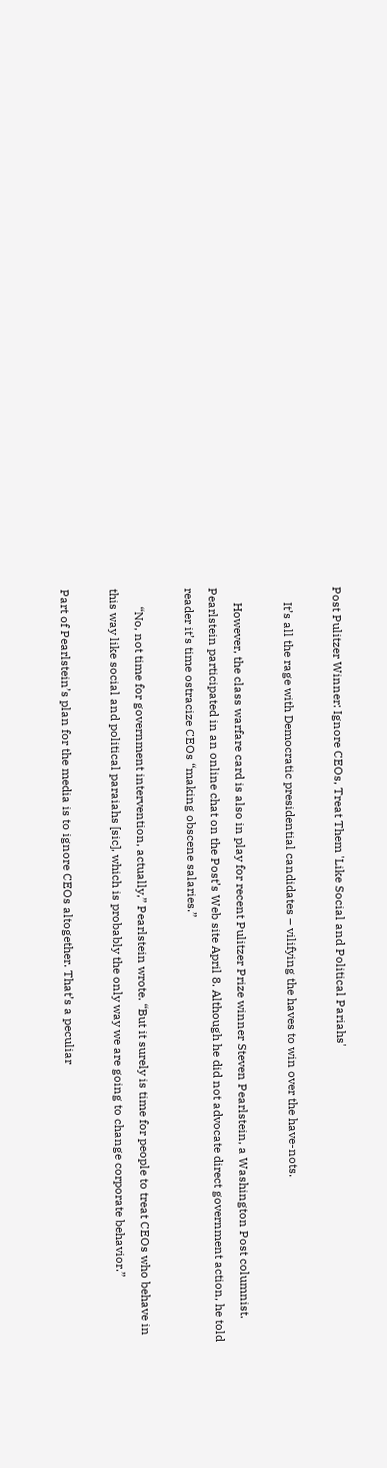Post Pulitzer Winner: Ignore CEOs, Treat Them 'Like Social and Political Pariahs'

     It’s all the rage with Democratic presidential candidates – vilifying the haves to win over the have-nots.

     However, the class warfare card is also in play for recent Pulitzer Prize winner Steven Pearlstein, a Washington Post columnist. Pearlstein participated in an online chat on the Post’s Web site April 8. Although he did not advocate direct government action, he told reader it’s time ostracize CEOs “making obscene salaries.”

      “No, not time for government intervention, actually,” Pearlstein wrote. “But it surely is time for people to treat CEOs who behave in this way like social and political paraiahs [sic], which is probably the only way we are going to change corporate behavior.”

Part of Pearlstein’s plan for the media is to ignore CEOs altogether. That’s a peculiar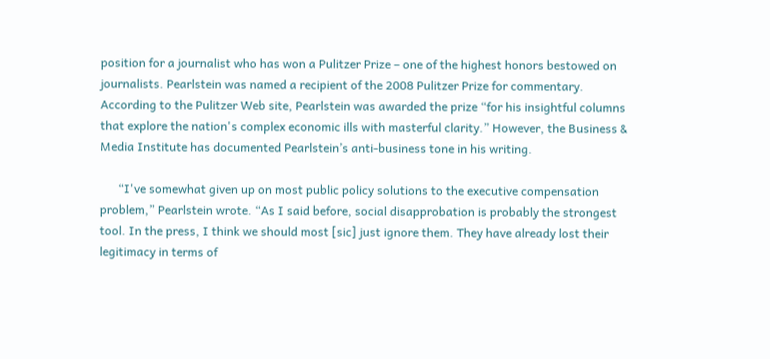position for a journalist who has won a Pulitzer Prize – one of the highest honors bestowed on journalists. Pearlstein was named a recipient of the 2008 Pulitzer Prize for commentary. According to the Pulitzer Web site, Pearlstein was awarded the prize “for his insightful columns that explore the nation's complex economic ills with masterful clarity.” However, the Business & Media Institute has documented Pearlstein’s anti-business tone in his writing.

      “I've somewhat given up on most public policy solutions to the executive compensation problem,” Pearlstein wrote. “As I said before, social disapprobation is probably the strongest tool. In the press, I think we should most [sic] just ignore them. They have already lost their legitimacy in terms of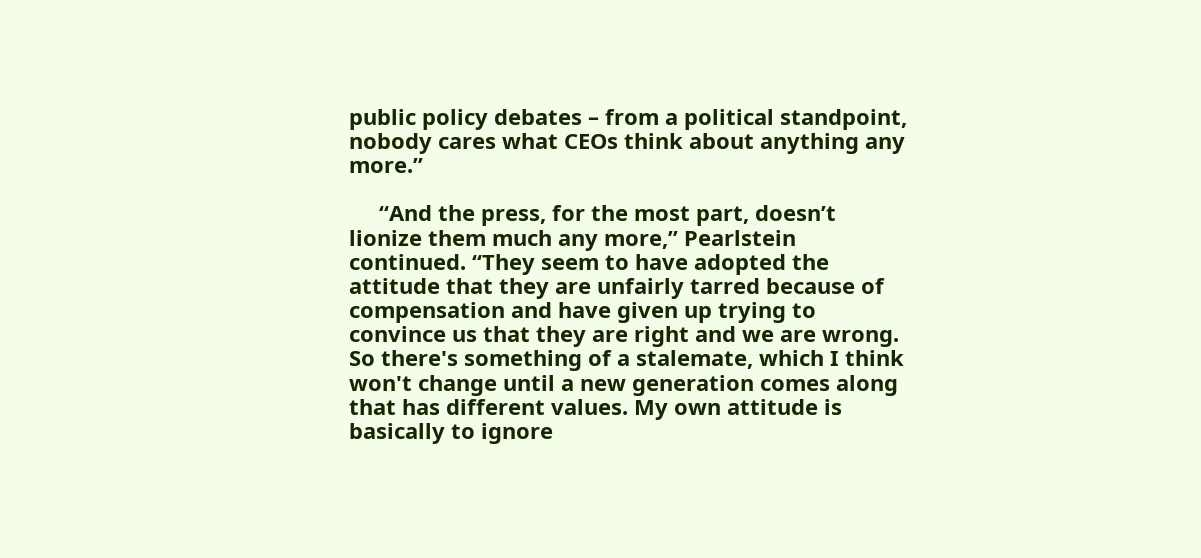public policy debates – from a political standpoint, nobody cares what CEOs think about anything any more.”

     “And the press, for the most part, doesn’t lionize them much any more,” Pearlstein continued. “They seem to have adopted the attitude that they are unfairly tarred because of compensation and have given up trying to convince us that they are right and we are wrong. So there's something of a stalemate, which I think won't change until a new generation comes along that has different values. My own attitude is basically to ignore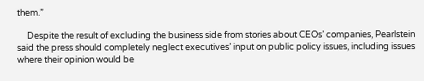them.”

     Despite the result of excluding the business side from stories about CEOs’ companies, Pearlstein said the press should completely neglect executives’ input on public policy issues, including issues where their opinion would be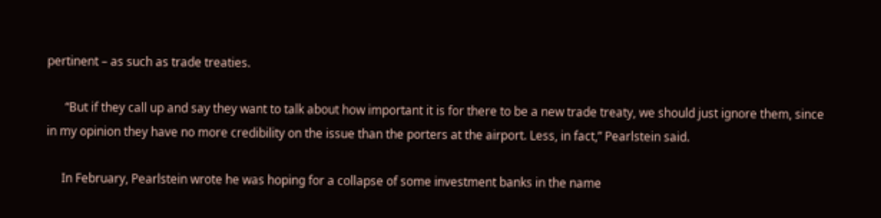pertinent – as such as trade treaties.

      “But if they call up and say they want to talk about how important it is for there to be a new trade treaty, we should just ignore them, since in my opinion they have no more credibility on the issue than the porters at the airport. Less, in fact,” Pearlstein said.

     In February, Pearlstein wrote he was hoping for a collapse of some investment banks in the name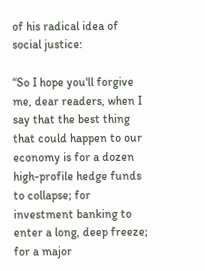of his radical idea of social justice:

“So I hope you'll forgive me, dear readers, when I say that the best thing that could happen to our economy is for a dozen high-profile hedge funds to collapse; for investment banking to enter a long, deep freeze; for a major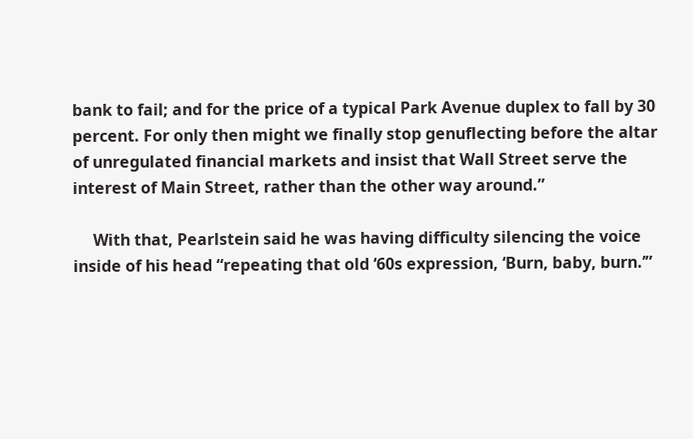bank to fail; and for the price of a typical Park Avenue duplex to fall by 30 percent. For only then might we finally stop genuflecting before the altar of unregulated financial markets and insist that Wall Street serve the interest of Main Street, rather than the other way around.”

     With that, Pearlstein said he was having difficulty silencing the voice inside of his head “repeating that old ‘60s expression, ‘Burn, baby, burn.’”